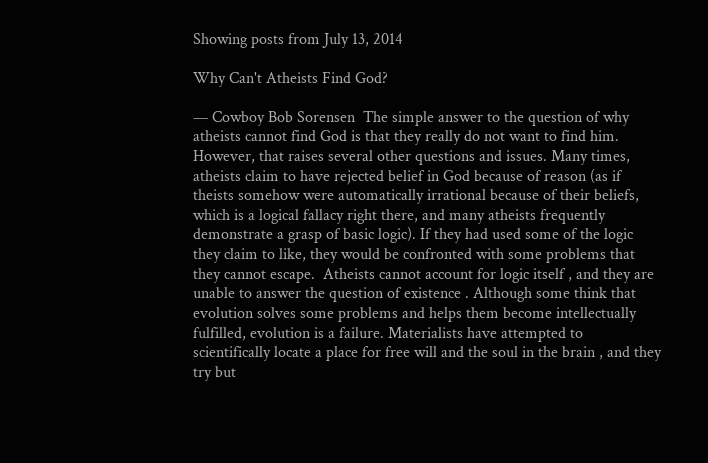Showing posts from July 13, 2014

Why Can't Atheists Find God?

— Cowboy Bob Sorensen  The simple answer to the question of why atheists cannot find God is that they really do not want to find him. However, that raises several other questions and issues. Many times, atheists claim to have rejected belief in God because of reason (as if theists somehow were automatically irrational because of their beliefs, which is a logical fallacy right there, and many atheists frequently demonstrate a grasp of basic logic). If they had used some of the logic they claim to like, they would be confronted with some problems that they cannot escape.  Atheists cannot account for logic itself , and they are unable to answer the question of existence . Although some think that evolution solves some problems and helps them become intellectually fulfilled, evolution is a failure. Materialists have attempted to scientifically locate a place for free will and the soul in the brain , and they try but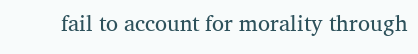fail to account for morality through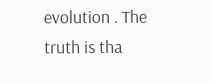evolution . The truth is tha